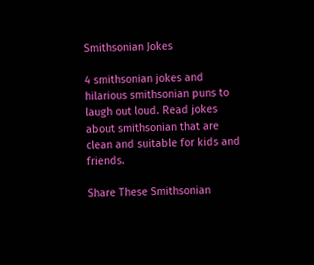Smithsonian Jokes

4 smithsonian jokes and hilarious smithsonian puns to laugh out loud. Read jokes about smithsonian that are clean and suitable for kids and friends.

Share These Smithsonian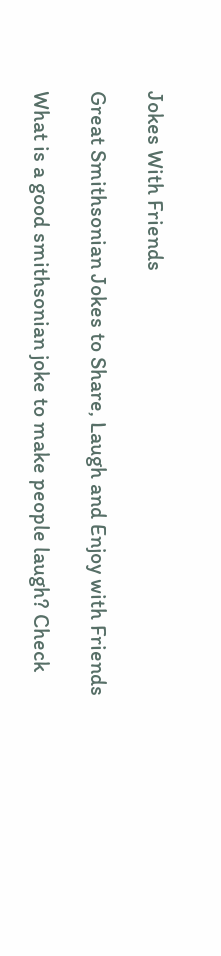Jokes With Friends

Great Smithsonian Jokes to Share, Laugh and Enjoy with Friends

What is a good smithsonian joke to make people laugh? Check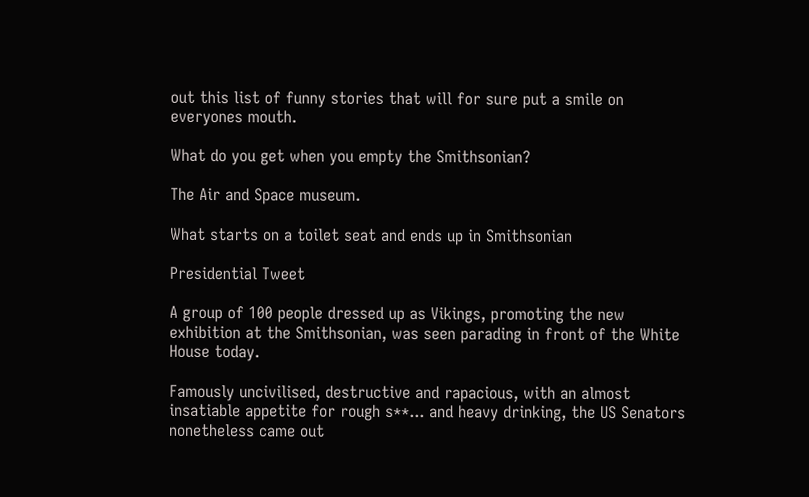out this list of funny stories that will for sure put a smile on everyones mouth.

What do you get when you empty the Smithsonian?

The Air and Space museum.

What starts on a toilet seat and ends up in Smithsonian

Presidential Tweet

A group of 100 people dressed up as Vikings, promoting the new exhibition at the Smithsonian, was seen parading in front of the White House today.

Famously uncivilised, destructive and rapacious, with an almost insatiable appetite for rough s**... and heavy drinking, the US Senators nonetheless came out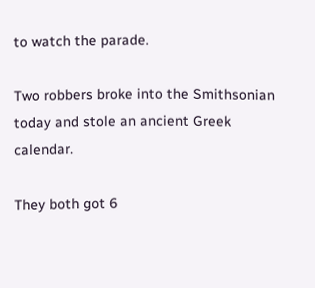to watch the parade.

Two robbers broke into the Smithsonian today and stole an ancient Greek calendar.

They both got 6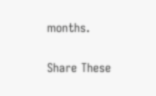months.

Share These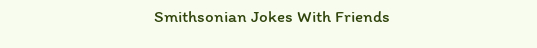Smithsonian Jokes With Friends